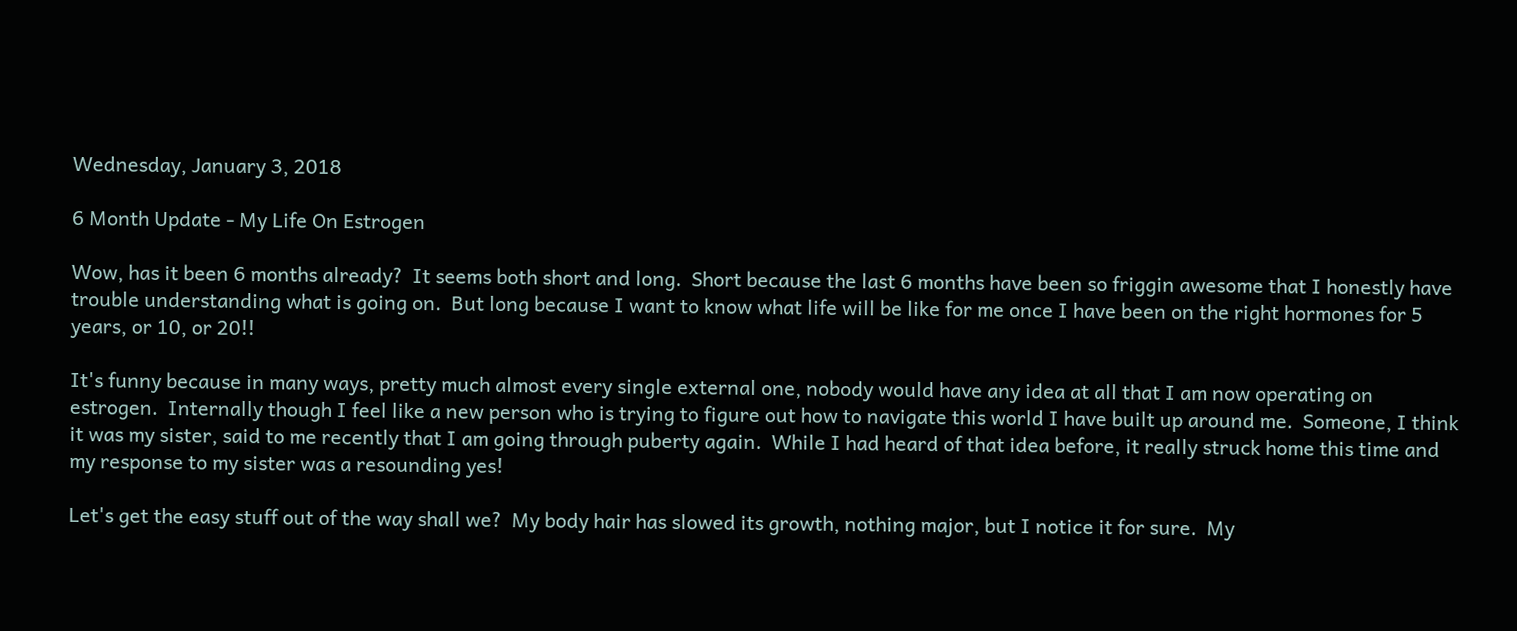Wednesday, January 3, 2018

6 Month Update - My Life On Estrogen

Wow, has it been 6 months already?  It seems both short and long.  Short because the last 6 months have been so friggin awesome that I honestly have trouble understanding what is going on.  But long because I want to know what life will be like for me once I have been on the right hormones for 5 years, or 10, or 20!!

It's funny because in many ways, pretty much almost every single external one, nobody would have any idea at all that I am now operating on estrogen.  Internally though I feel like a new person who is trying to figure out how to navigate this world I have built up around me.  Someone, I think it was my sister, said to me recently that I am going through puberty again.  While I had heard of that idea before, it really struck home this time and my response to my sister was a resounding yes!

Let's get the easy stuff out of the way shall we?  My body hair has slowed its growth, nothing major, but I notice it for sure.  My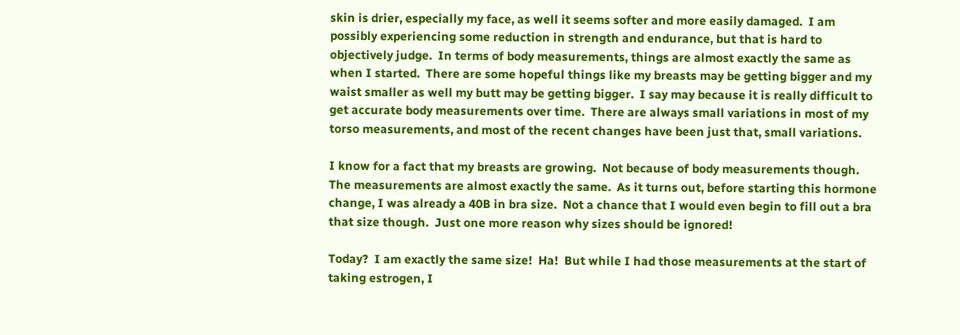skin is drier, especially my face, as well it seems softer and more easily damaged.  I am possibly experiencing some reduction in strength and endurance, but that is hard to objectively judge.  In terms of body measurements, things are almost exactly the same as when I started.  There are some hopeful things like my breasts may be getting bigger and my waist smaller as well my butt may be getting bigger.  I say may because it is really difficult to get accurate body measurements over time.  There are always small variations in most of my torso measurements, and most of the recent changes have been just that, small variations.

I know for a fact that my breasts are growing.  Not because of body measurements though.  The measurements are almost exactly the same.  As it turns out, before starting this hormone change, I was already a 40B in bra size.  Not a chance that I would even begin to fill out a bra that size though.  Just one more reason why sizes should be ignored!

Today?  I am exactly the same size!  Ha!  But while I had those measurements at the start of taking estrogen, I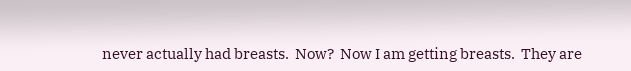never actually had breasts.  Now?  Now I am getting breasts.  They are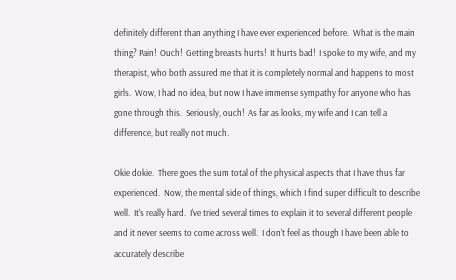definitely different than anything I have ever experienced before.  What is the main thing? Pain!  Ouch!  Getting breasts hurts!  It hurts bad!  I spoke to my wife, and my therapist, who both assured me that it is completely normal and happens to most girls.  Wow, I had no idea, but now I have immense sympathy for anyone who has gone through this.  Seriously, ouch!  As far as looks, my wife and I can tell a difference, but really not much.

Okie dokie.  There goes the sum total of the physical aspects that I have thus far experienced.  Now, the mental side of things, which I find super difficult to describe well.  It's really hard.  I've tried several times to explain it to several different people and it never seems to come across well.  I don't feel as though I have been able to accurately describe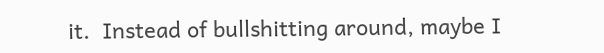it.  Instead of bullshitting around, maybe I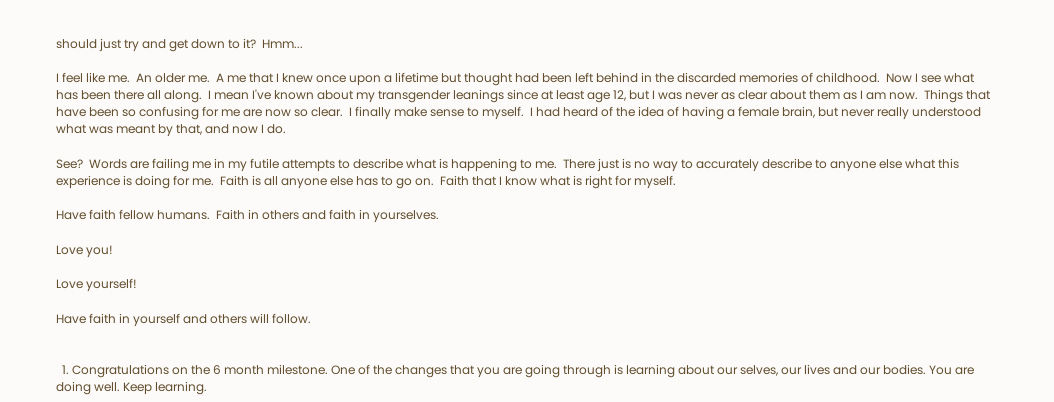should just try and get down to it?  Hmm...

I feel like me.  An older me.  A me that I knew once upon a lifetime but thought had been left behind in the discarded memories of childhood.  Now I see what has been there all along.  I mean I've known about my transgender leanings since at least age 12, but I was never as clear about them as I am now.  Things that have been so confusing for me are now so clear.  I finally make sense to myself.  I had heard of the idea of having a female brain, but never really understood what was meant by that, and now I do.

See?  Words are failing me in my futile attempts to describe what is happening to me.  There just is no way to accurately describe to anyone else what this experience is doing for me.  Faith is all anyone else has to go on.  Faith that I know what is right for myself.

Have faith fellow humans.  Faith in others and faith in yourselves.

Love you!

Love yourself!

Have faith in yourself and others will follow.


  1. Congratulations on the 6 month milestone. One of the changes that you are going through is learning about our selves, our lives and our bodies. You are doing well. Keep learning.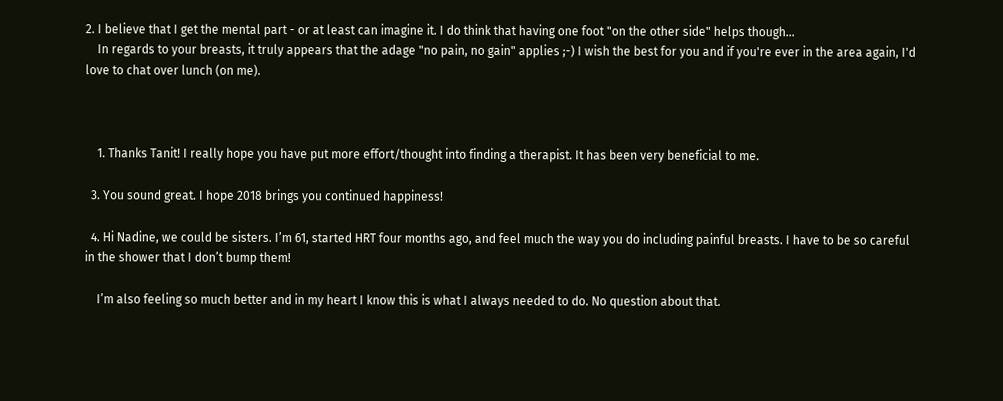2. I believe that I get the mental part - or at least can imagine it. I do think that having one foot "on the other side" helps though...
    In regards to your breasts, it truly appears that the adage "no pain, no gain" applies ;-) I wish the best for you and if you're ever in the area again, I'd love to chat over lunch (on me).



    1. Thanks Tanit! I really hope you have put more effort/thought into finding a therapist. It has been very beneficial to me.

  3. You sound great. I hope 2018 brings you continued happiness!

  4. Hi Nadine, we could be sisters. I’m 61, started HRT four months ago, and feel much the way you do including painful breasts. I have to be so careful in the shower that I don’t bump them!

    I’m also feeling so much better and in my heart I know this is what I always needed to do. No question about that.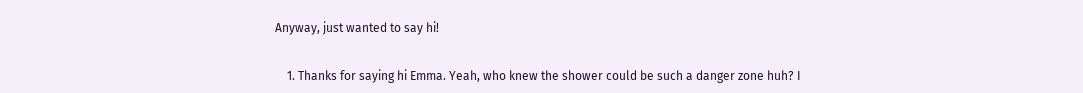Anyway, just wanted to say hi!


    1. Thanks for saying hi Emma. Yeah, who knew the shower could be such a danger zone huh? I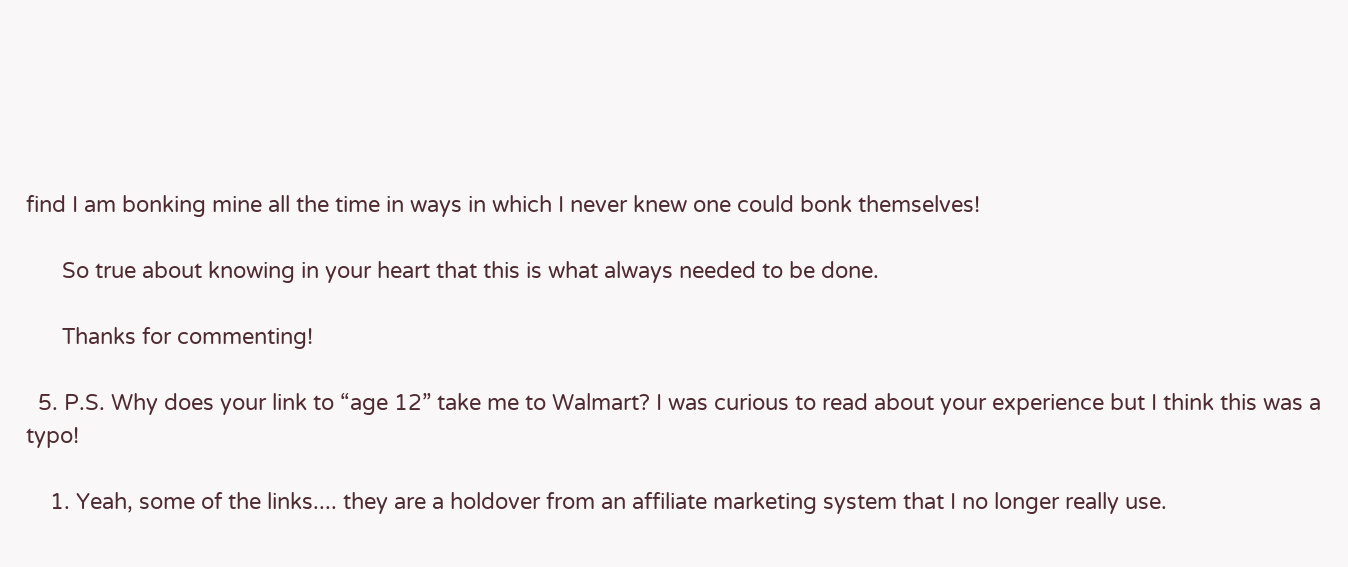find I am bonking mine all the time in ways in which I never knew one could bonk themselves!

      So true about knowing in your heart that this is what always needed to be done.

      Thanks for commenting!

  5. P.S. Why does your link to “age 12” take me to Walmart? I was curious to read about your experience but I think this was a typo!

    1. Yeah, some of the links.... they are a holdover from an affiliate marketing system that I no longer really use.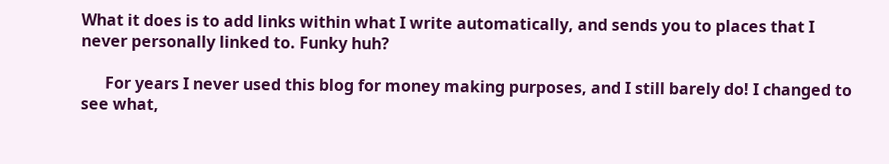What it does is to add links within what I write automatically, and sends you to places that I never personally linked to. Funky huh?

      For years I never used this blog for money making purposes, and I still barely do! I changed to see what,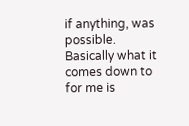if anything, was possible. Basically what it comes down to for me is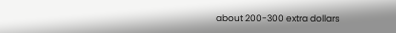about 200-300 extra dollars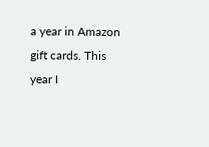a year in Amazon gift cards. This year I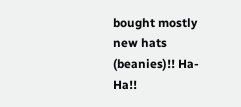bought mostly new hats (beanies)!! Ha-Ha!!